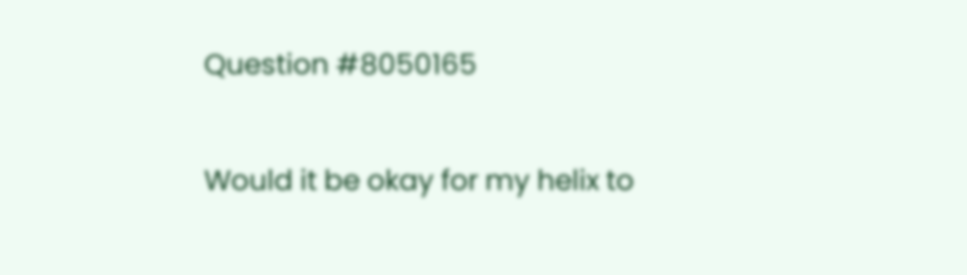Question #8050165

Would it be okay for my helix to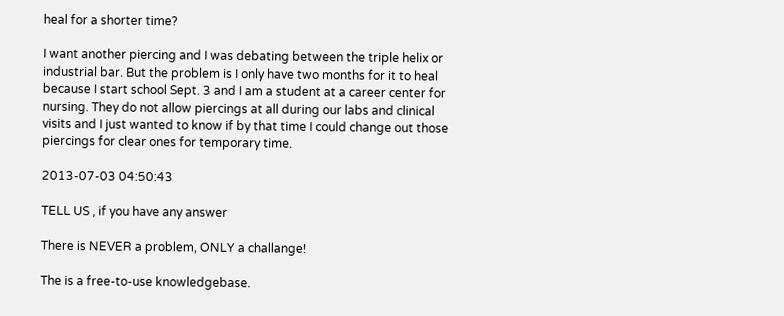heal for a shorter time?

I want another piercing and I was debating between the triple helix or industrial bar. But the problem is I only have two months for it to heal because I start school Sept. 3 and I am a student at a career center for nursing. They do not allow piercings at all during our labs and clinical visits and I just wanted to know if by that time I could change out those piercings for clear ones for temporary time.

2013-07-03 04:50:43

TELL US , if you have any answer

There is NEVER a problem, ONLY a challange!

The is a free-to-use knowledgebase.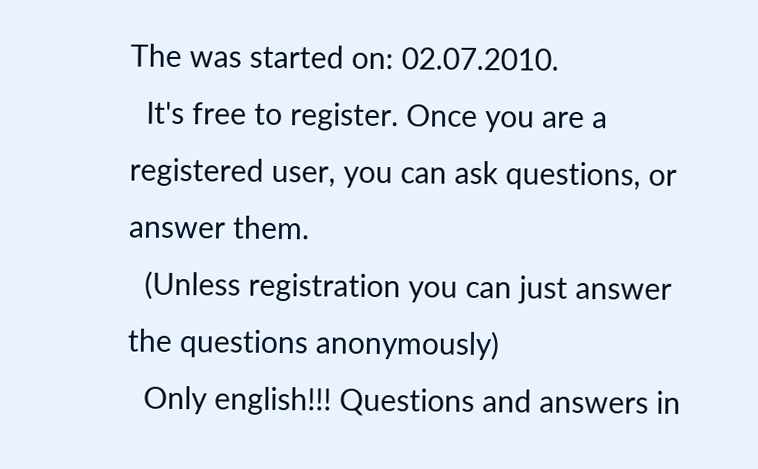The was started on: 02.07.2010.
  It's free to register. Once you are a registered user, you can ask questions, or answer them.
  (Unless registration you can just answer the questions anonymously)
  Only english!!! Questions and answers in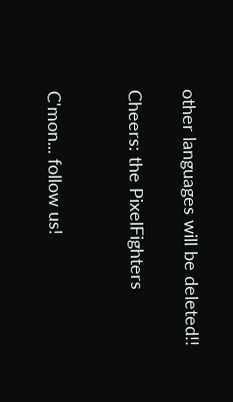other languages will be deleted!!

Cheers: the PixelFighters


C'mon... follow us!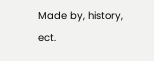Made by, history, ect.